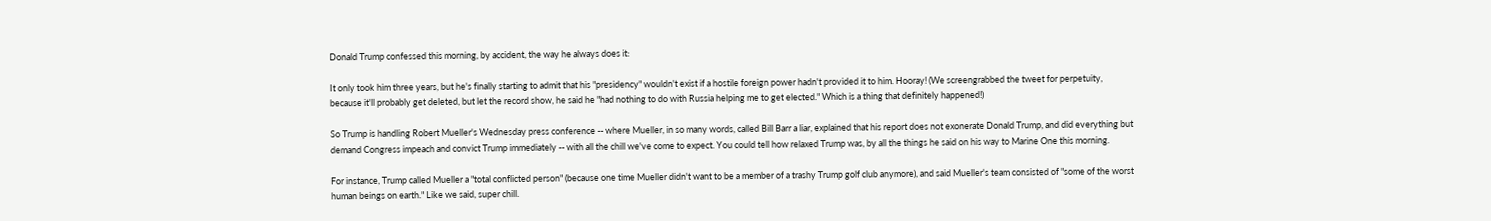Donald Trump confessed this morning, by accident, the way he always does it:

It only took him three years, but he's finally starting to admit that his "presidency" wouldn't exist if a hostile foreign power hadn't provided it to him. Hooray! (We screengrabbed the tweet for perpetuity, because it'll probably get deleted, but let the record show, he said he "had nothing to do with Russia helping me to get elected." Which is a thing that definitely happened!)

So Trump is handling Robert Mueller's Wednesday press conference -- where Mueller, in so many words, called Bill Barr a liar, explained that his report does not exonerate Donald Trump, and did everything but demand Congress impeach and convict Trump immediately -- with all the chill we've come to expect. You could tell how relaxed Trump was, by all the things he said on his way to Marine One this morning.

For instance, Trump called Mueller a "total conflicted person" (because one time Mueller didn't want to be a member of a trashy Trump golf club anymore), and said Mueller's team consisted of "some of the worst human beings on earth." Like we said, super chill.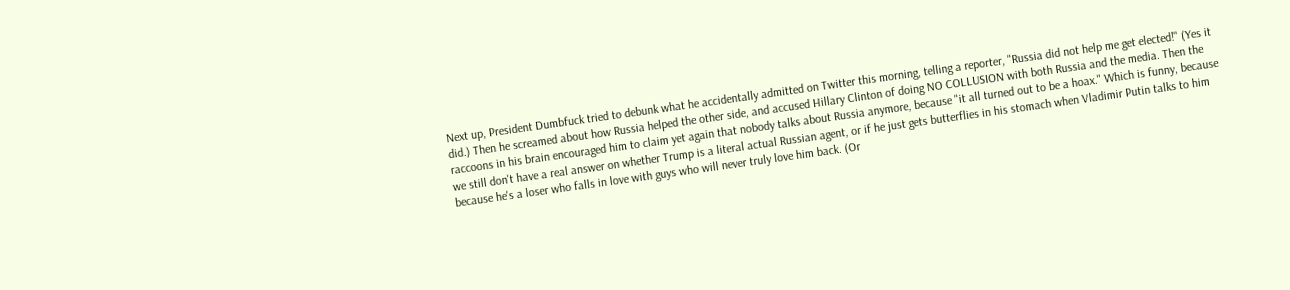Next up, President Dumbfuck tried to debunk what he accidentally admitted on Twitter this morning, telling a reporter, "Russia did not help me get elected!" (Yes it did.) Then he screamed about how Russia helped the other side, and accused Hillary Clinton of doing NO COLLUSION with both Russia and the media. Then the raccoons in his brain encouraged him to claim yet again that nobody talks about Russia anymore, because "it all turned out to be a hoax." Which is funny, because we still don't have a real answer on whether Trump is a literal actual Russian agent, or if he just gets butterflies in his stomach when Vladimir Putin talks to him because he's a loser who falls in love with guys who will never truly love him back. (Or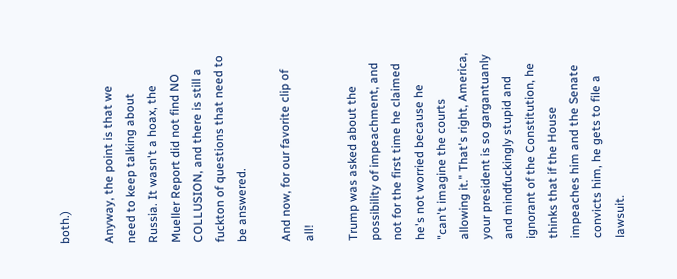both.)

Anyway, the point is that we need to keep talking about Russia. It wasn't a hoax, the Mueller Report did not find NO COLLUSION, and there is still a fuckton of questions that need to be answered.

And now, for our favorite clip of all!

Trump was asked about the possibility of impeachment, and not for the first time he claimed he's not worried because he "can't imagine the courts allowing it." That's right, America, your president is so gargantuanly and mindfuckingly stupid and ignorant of the Constitution, he thinks that if the House impeaches him and the Senate convicts him, he gets to file a lawsuit.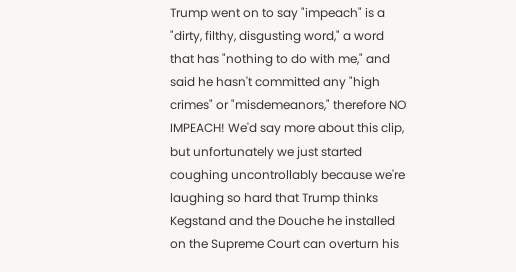Trump went on to say "impeach" is a "dirty, filthy, disgusting word," a word that has "nothing to do with me," and said he hasn't committed any "high crimes" or "misdemeanors," therefore NO IMPEACH! We'd say more about this clip, but unfortunately we just started coughing uncontrollably because we're laughing so hard that Trump thinks Kegstand and the Douche he installed on the Supreme Court can overturn his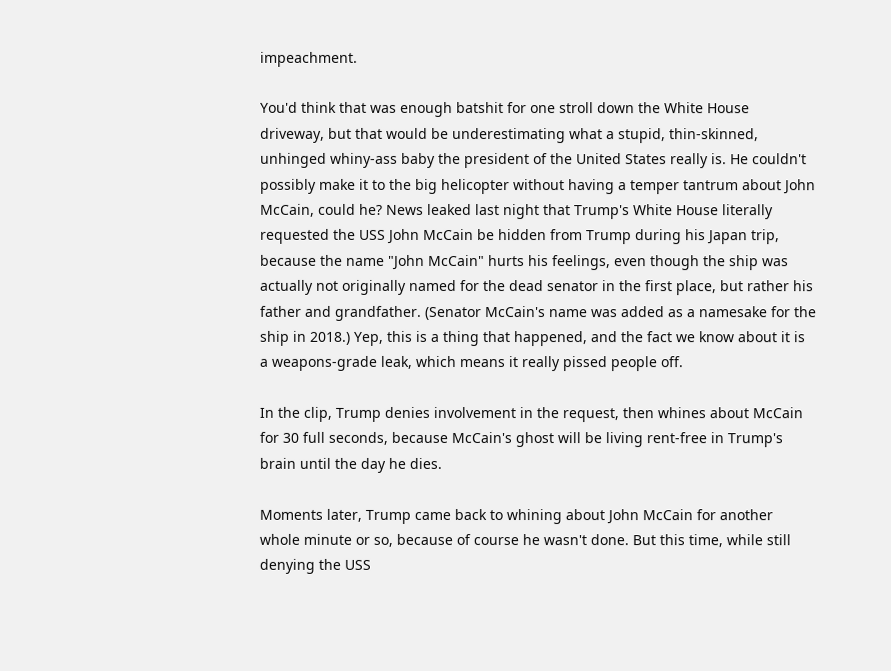impeachment.

You'd think that was enough batshit for one stroll down the White House driveway, but that would be underestimating what a stupid, thin-skinned, unhinged whiny-ass baby the president of the United States really is. He couldn't possibly make it to the big helicopter without having a temper tantrum about John McCain, could he? News leaked last night that Trump's White House literally requested the USS John McCain be hidden from Trump during his Japan trip, because the name "John McCain" hurts his feelings, even though the ship was actually not originally named for the dead senator in the first place, but rather his father and grandfather. (Senator McCain's name was added as a namesake for the ship in 2018.) Yep, this is a thing that happened, and the fact we know about it is a weapons-grade leak, which means it really pissed people off.

In the clip, Trump denies involvement in the request, then whines about McCain for 30 full seconds, because McCain's ghost will be living rent-free in Trump's brain until the day he dies.

Moments later, Trump came back to whining about John McCain for another whole minute or so, because of course he wasn't done. But this time, while still denying the USS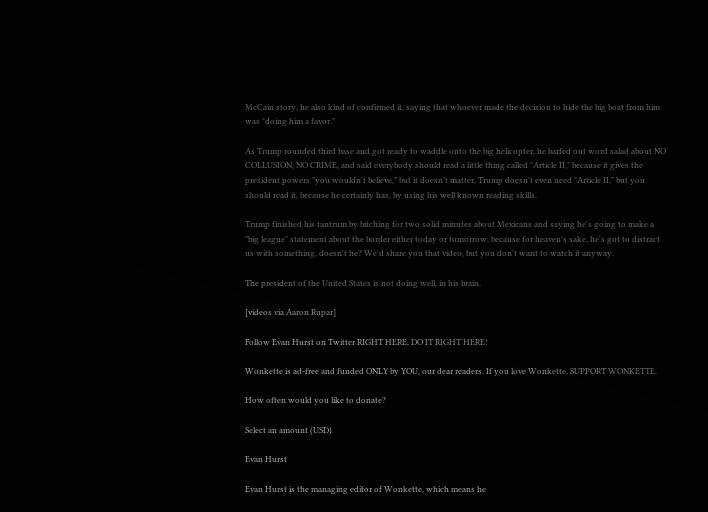McCain story, he also kind of confirmed it, saying that whoever made the decision to hide the big boat from him was "doing him a favor."

As Trump rounded third base and got ready to waddle onto the big helicopter, he barfed out word salad about NO COLLUSION, NO CRIME, and said everybody should read a little thing called "Article II," because it gives the president powers "you wouldn't believe," but it doesn't matter, Trump doesn't even need "Article II," but you should read it, because he certainly has, by using his well known reading skills.

Trump finished his tantrum by bitching for two solid minutes about Mexicans and saying he's going to make a "big league" statement about the border either today or tomorrow, because for heaven's sake, he's got to distract us with something, doesn't he? We'd share you that video, but you don't want to watch it anyway.

The president of the United States is not doing well, in his brain.

[videos via Aaron Rupar]

Follow Evan Hurst on Twitter RIGHT HERE, DO IT RIGHT HERE!

Wonkette is ad-free and funded ONLY by YOU, our dear readers. If you love Wonkette, SUPPORT WONKETTE.

How often would you like to donate?

Select an amount (USD)

Evan Hurst

Evan Hurst is the managing editor of Wonkette, which means he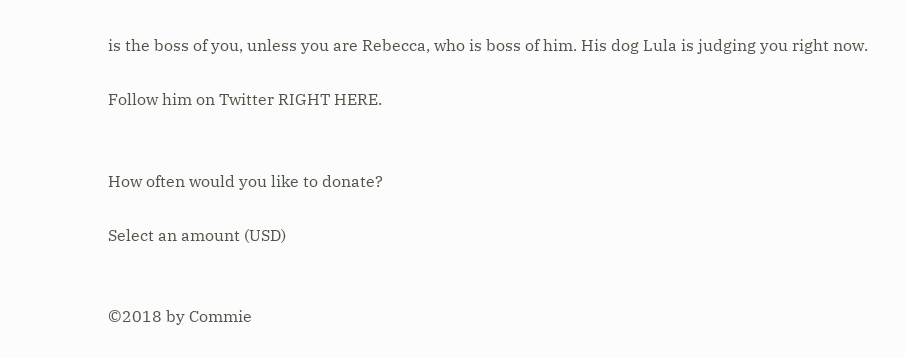is the boss of you, unless you are Rebecca, who is boss of him. His dog Lula is judging you right now.

Follow him on Twitter RIGHT HERE.


How often would you like to donate?

Select an amount (USD)


©2018 by Commie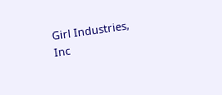Girl Industries, Inc